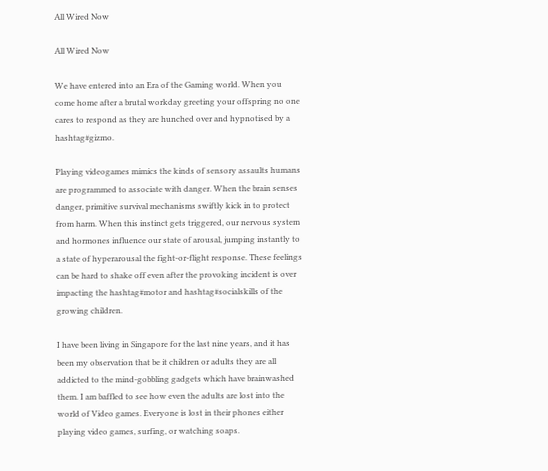All Wired Now

All Wired Now

We have entered into an Era of the Gaming world. When you come home after a brutal workday greeting your offspring no one cares to respond as they are hunched over and hypnotised by a hashtag#gizmo.

Playing videogames mimics the kinds of sensory assaults humans are programmed to associate with danger. When the brain senses danger, primitive survival mechanisms swiftly kick in to protect from harm. When this instinct gets triggered, our nervous system and hormones influence our state of arousal, jumping instantly to a state of hyperarousal the fight-or-flight response. These feelings can be hard to shake off even after the provoking incident is over impacting the hashtag#motor and hashtag#socialskills of the growing children.

I have been living in Singapore for the last nine years, and it has been my observation that be it children or adults they are all addicted to the mind-gobbling gadgets which have brainwashed them. I am baffled to see how even the adults are lost into the world of Video games. Everyone is lost in their phones either playing video games, surfing, or watching soaps.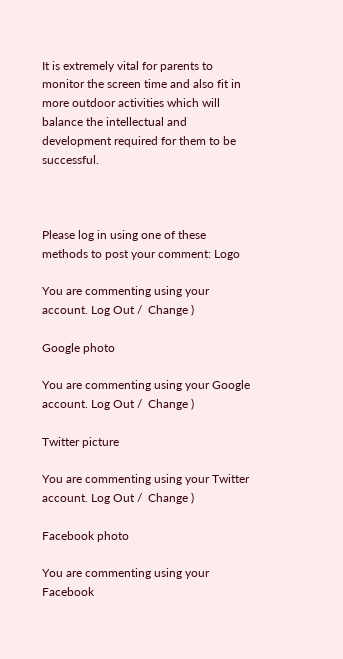It is extremely vital for parents to monitor the screen time and also fit in more outdoor activities which will balance the intellectual and development required for them to be successful.



Please log in using one of these methods to post your comment: Logo

You are commenting using your account. Log Out /  Change )

Google photo

You are commenting using your Google account. Log Out /  Change )

Twitter picture

You are commenting using your Twitter account. Log Out /  Change )

Facebook photo

You are commenting using your Facebook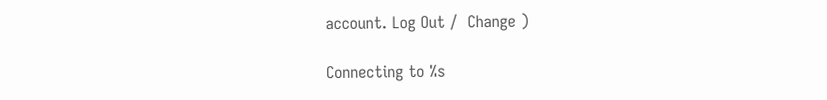account. Log Out /  Change )

Connecting to %s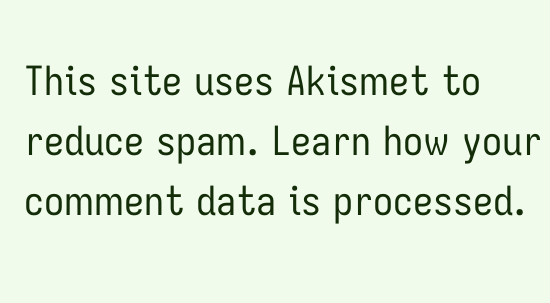This site uses Akismet to reduce spam. Learn how your comment data is processed.